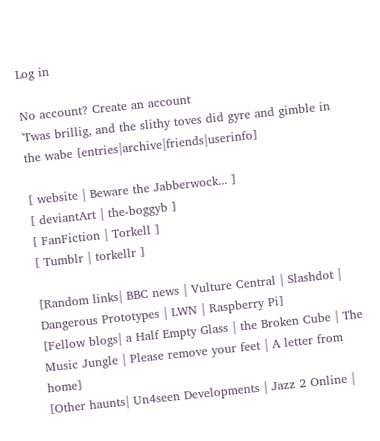Log in

No account? Create an account
'Twas brillig, and the slithy toves did gyre and gimble in the wabe [entries|archive|friends|userinfo]

[ website | Beware the Jabberwock... ]
[ deviantArt | the-boggyb ]
[ FanFiction | Torkell ]
[ Tumblr | torkellr ]

[Random links| BBC news | Vulture Central | Slashdot | Dangerous Prototypes | LWN | Raspberry Pi]
[Fellow blogs| a Half Empty Glass | the Broken Cube | The Music Jungle | Please remove your feet | A letter from home]
[Other haunts| Un4seen Developments | Jazz 2 Online |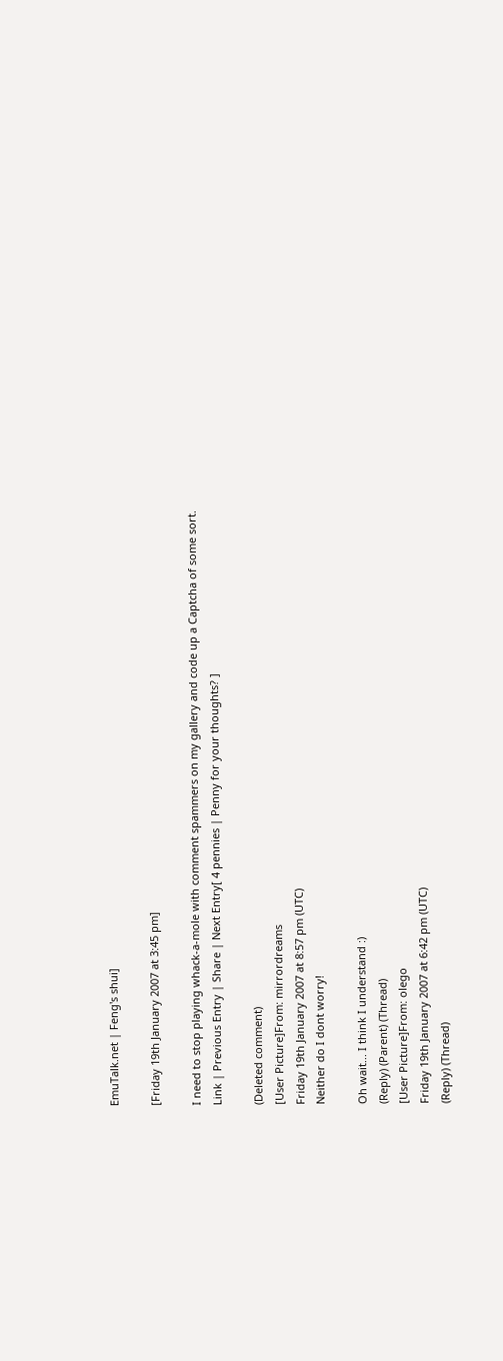EmuTalk.net | Feng's shui]

[Friday 19th January 2007 at 3:45 pm]

I need to stop playing whack-a-mole with comment spammers on my gallery and code up a Captcha of some sort.
Link | Previous Entry | Share | Next Entry[ 4 pennies | Penny for your thoughts? ]

(Deleted comment)
[User Picture]From: mirrordreams
Friday 19th January 2007 at 8:57 pm (UTC)
Neither do I dont worry!

Oh wait... I think I understand :)
(Reply) (Parent) (Thread)
[User Picture]From: olego
Friday 19th January 2007 at 6:42 pm (UTC)
(Reply) (Thread)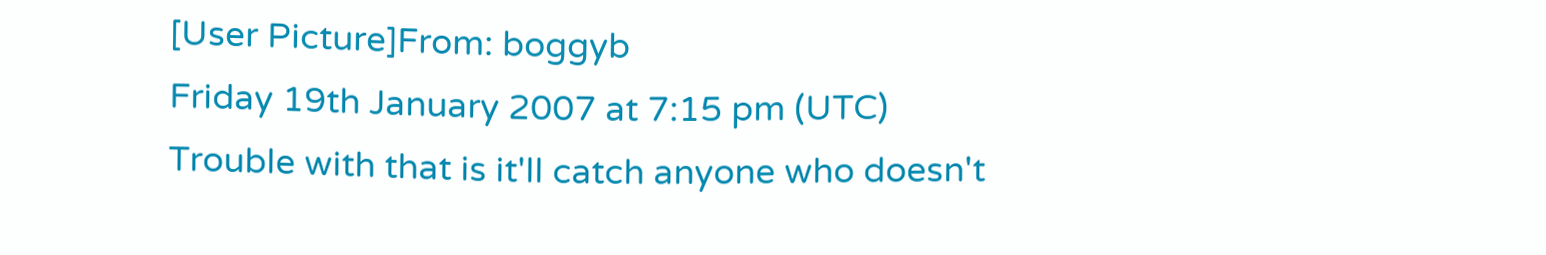[User Picture]From: boggyb
Friday 19th January 2007 at 7:15 pm (UTC)
Trouble with that is it'll catch anyone who doesn't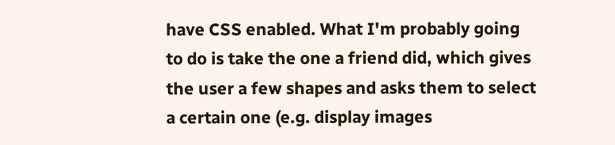have CSS enabled. What I'm probably going to do is take the one a friend did, which gives the user a few shapes and asks them to select a certain one (e.g. display images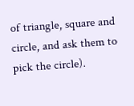of triangle, square and circle, and ask them to pick the circle).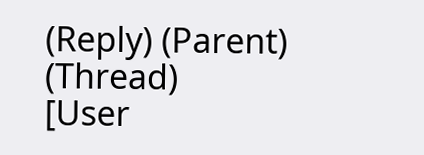(Reply) (Parent) (Thread)
[User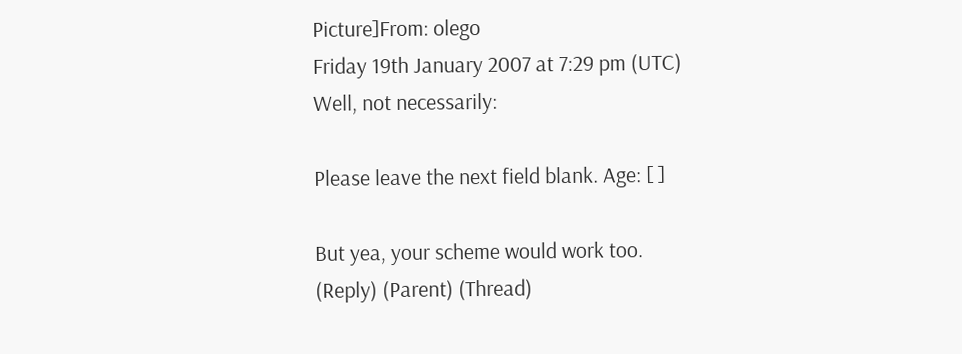Picture]From: olego
Friday 19th January 2007 at 7:29 pm (UTC)
Well, not necessarily:

Please leave the next field blank. Age: [ ]

But yea, your scheme would work too.
(Reply) (Parent) (Thread)